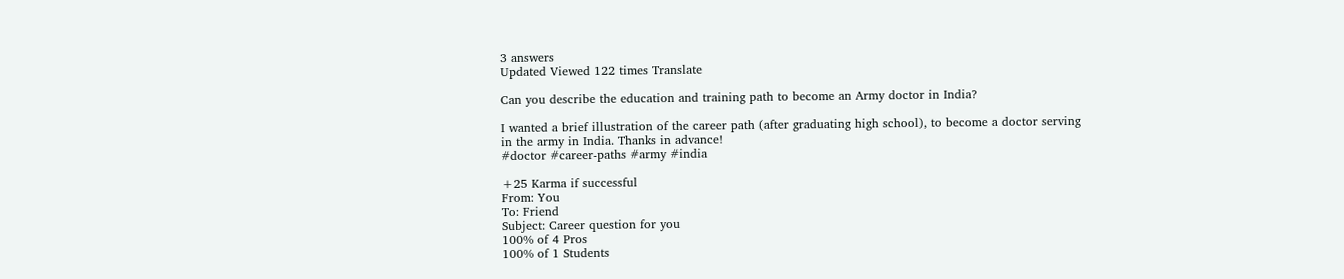3 answers
Updated Viewed 122 times Translate

Can you describe the education and training path to become an Army doctor in India?

I wanted a brief illustration of the career path (after graduating high school), to become a doctor serving in the army in India. Thanks in advance!
#doctor #career-paths #army #india

+25 Karma if successful
From: You
To: Friend
Subject: Career question for you
100% of 4 Pros
100% of 1 Students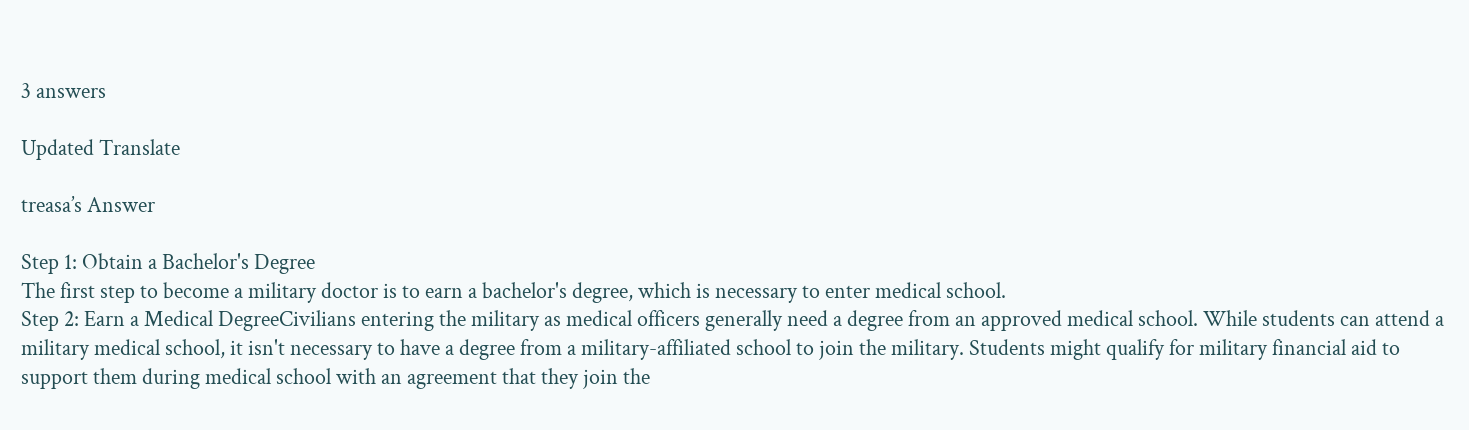3 answers

Updated Translate

treasa’s Answer

Step 1: Obtain a Bachelor's Degree
The first step to become a military doctor is to earn a bachelor's degree, which is necessary to enter medical school.
Step 2: Earn a Medical DegreeCivilians entering the military as medical officers generally need a degree from an approved medical school. While students can attend a military medical school, it isn't necessary to have a degree from a military-affiliated school to join the military. Students might qualify for military financial aid to support them during medical school with an agreement that they join the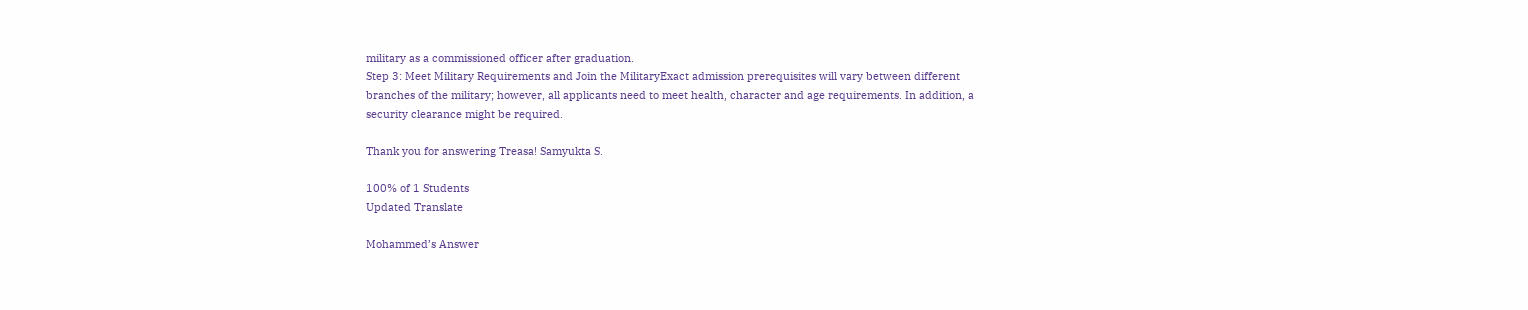military as a commissioned officer after graduation.
Step 3: Meet Military Requirements and Join the MilitaryExact admission prerequisites will vary between different branches of the military; however, all applicants need to meet health, character and age requirements. In addition, a security clearance might be required.

Thank you for answering Treasa! Samyukta S.

100% of 1 Students
Updated Translate

Mohammed’s Answer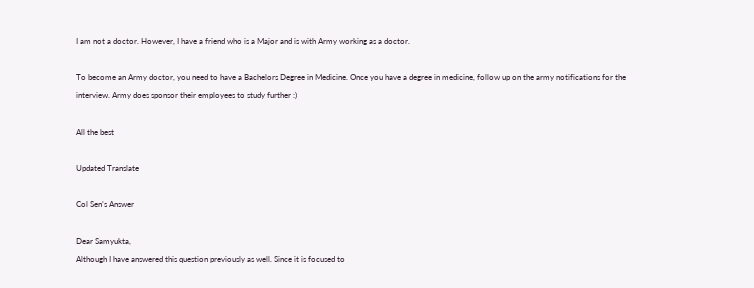I am not a doctor. However, I have a friend who is a Major and is with Army working as a doctor.

To become an Army doctor, you need to have a Bachelors Degree in Medicine. Once you have a degree in medicine, follow up on the army notifications for the interview. Army does sponsor their employees to study further :)

All the best

Updated Translate

Col Sen’s Answer

Dear Samyukta,
Although I have answered this question previously as well. Since it is focused to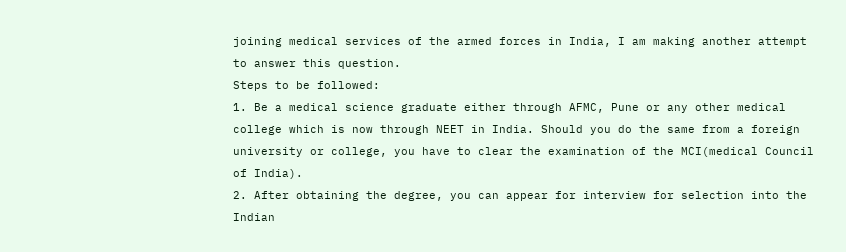joining medical services of the armed forces in India, I am making another attempt to answer this question.
Steps to be followed:
1. Be a medical science graduate either through AFMC, Pune or any other medical college which is now through NEET in India. Should you do the same from a foreign university or college, you have to clear the examination of the MCI(medical Council of India).
2. After obtaining the degree, you can appear for interview for selection into the Indian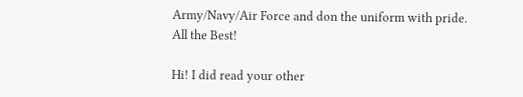Army/Navy/Air Force and don the uniform with pride.
All the Best!

Hi! I did read your other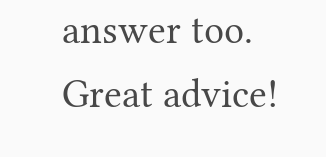answer too. Great advice!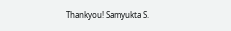Thankyou! Samyukta S.